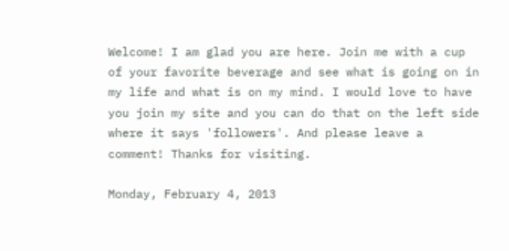Welcome! I am glad you are here. Join me with a cup of your favorite beverage and see what is going on in my life and what is on my mind. I would love to have you join my site and you can do that on the left side where it says 'followers'. And please leave a comment! Thanks for visiting.

Monday, February 4, 2013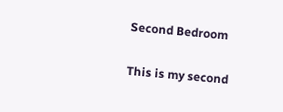Second Bedroom

This is my second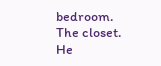bedroom. The closet. He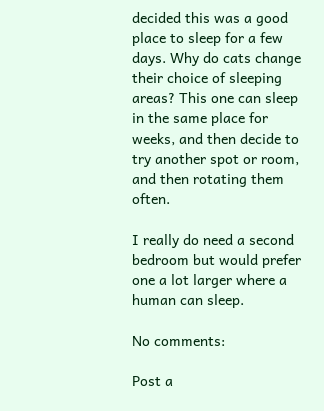decided this was a good place to sleep for a few days. Why do cats change their choice of sleeping areas? This one can sleep in the same place for weeks, and then decide to try another spot or room, and then rotating them often.

I really do need a second bedroom but would prefer one a lot larger where a human can sleep.

No comments:

Post a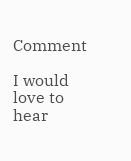Comment

I would love to hear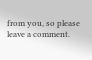from you, so please leave a comment.